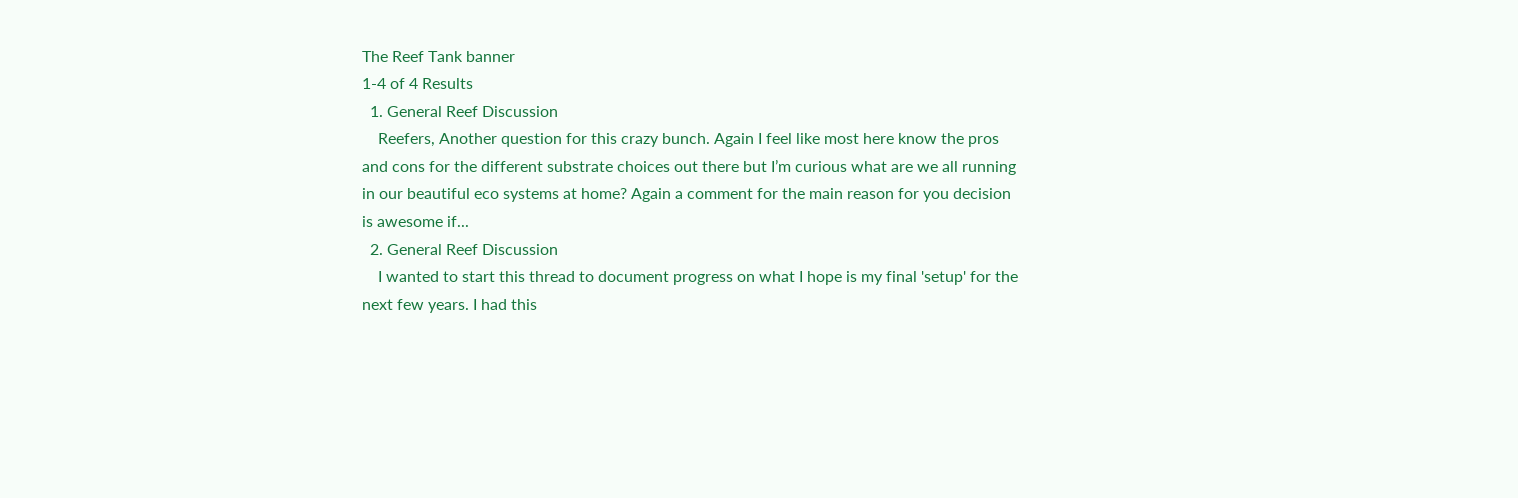The Reef Tank banner
1-4 of 4 Results
  1. General Reef Discussion
    Reefers, Another question for this crazy bunch. Again I feel like most here know the pros and cons for the different substrate choices out there but I’m curious what are we all running in our beautiful eco systems at home? Again a comment for the main reason for you decision is awesome if...
  2. General Reef Discussion
    I wanted to start this thread to document progress on what I hope is my final 'setup' for the next few years. I had this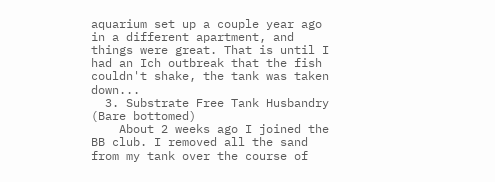aquarium set up a couple year ago in a different apartment, and things were great. That is until I had an Ich outbreak that the fish couldn't shake, the tank was taken down...
  3. Substrate Free Tank Husbandry (Bare bottomed)
    About 2 weeks ago I joined the BB club. I removed all the sand from my tank over the course of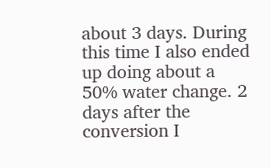about 3 days. During this time I also ended up doing about a 50% water change. 2 days after the conversion I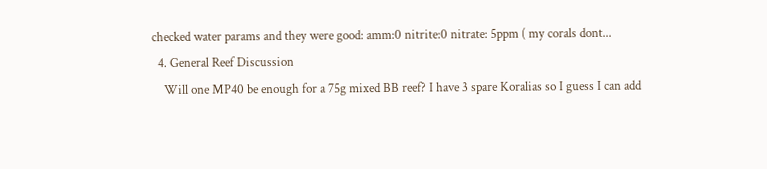checked water params and they were good: amm:0 nitrite:0 nitrate: 5ppm ( my corals dont...
  4. General Reef Discussion
    Will one MP40 be enough for a 75g mixed BB reef? I have 3 spare Koralias so I guess I can add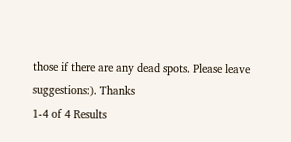those if there are any dead spots. Please leave suggestions:). Thanks
1-4 of 4 Results